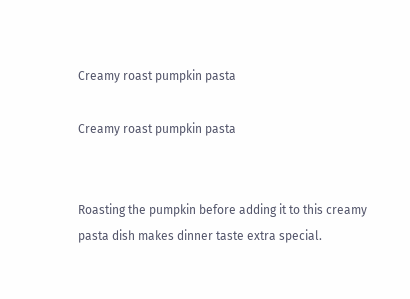Creamy roast pumpkin pasta

Creamy roast pumpkin pasta


Roasting the pumpkin before adding it to this creamy pasta dish makes dinner taste extra special.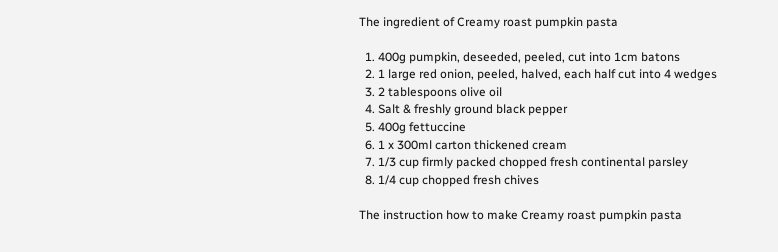The ingredient of Creamy roast pumpkin pasta

  1. 400g pumpkin, deseeded, peeled, cut into 1cm batons
  2. 1 large red onion, peeled, halved, each half cut into 4 wedges
  3. 2 tablespoons olive oil
  4. Salt & freshly ground black pepper
  5. 400g fettuccine
  6. 1 x 300ml carton thickened cream
  7. 1/3 cup firmly packed chopped fresh continental parsley
  8. 1/4 cup chopped fresh chives

The instruction how to make Creamy roast pumpkin pasta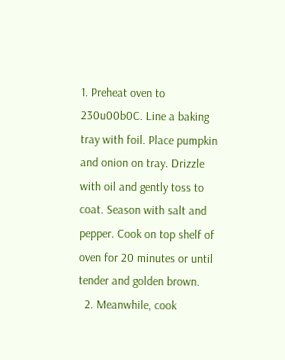1. Preheat oven to 230u00b0C. Line a baking tray with foil. Place pumpkin and onion on tray. Drizzle with oil and gently toss to coat. Season with salt and pepper. Cook on top shelf of oven for 20 minutes or until tender and golden brown.
  2. Meanwhile, cook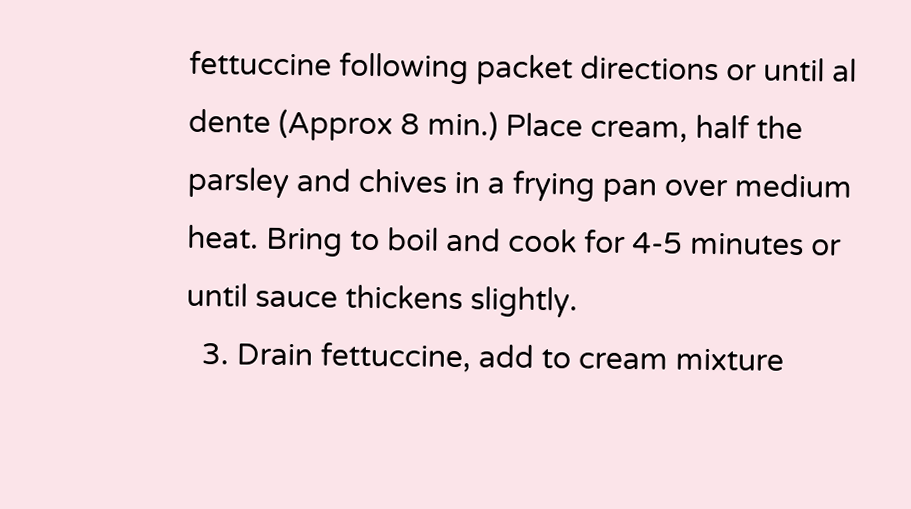fettuccine following packet directions or until al dente (Approx 8 min.) Place cream, half the parsley and chives in a frying pan over medium heat. Bring to boil and cook for 4-5 minutes or until sauce thickens slightly.
  3. Drain fettuccine, add to cream mixture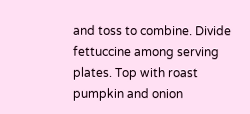and toss to combine. Divide fettuccine among serving plates. Top with roast pumpkin and onion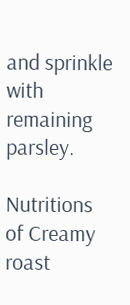and sprinkle with remaining parsley.

Nutritions of Creamy roast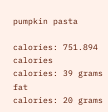pumpkin pasta

calories: 751.894 calories
calories: 39 grams fat
calories: 20 grams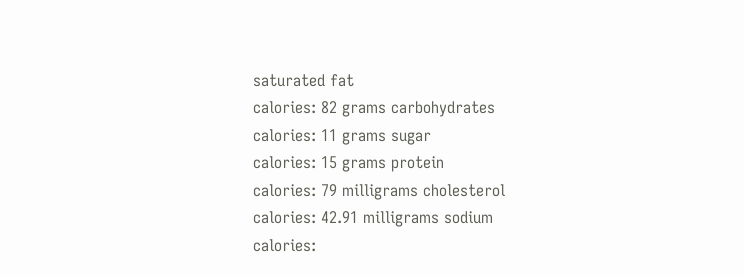saturated fat
calories: 82 grams carbohydrates
calories: 11 grams sugar
calories: 15 grams protein
calories: 79 milligrams cholesterol
calories: 42.91 milligrams sodium
calories: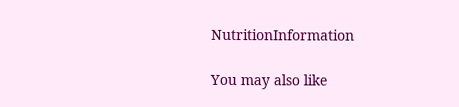NutritionInformation

You may also like